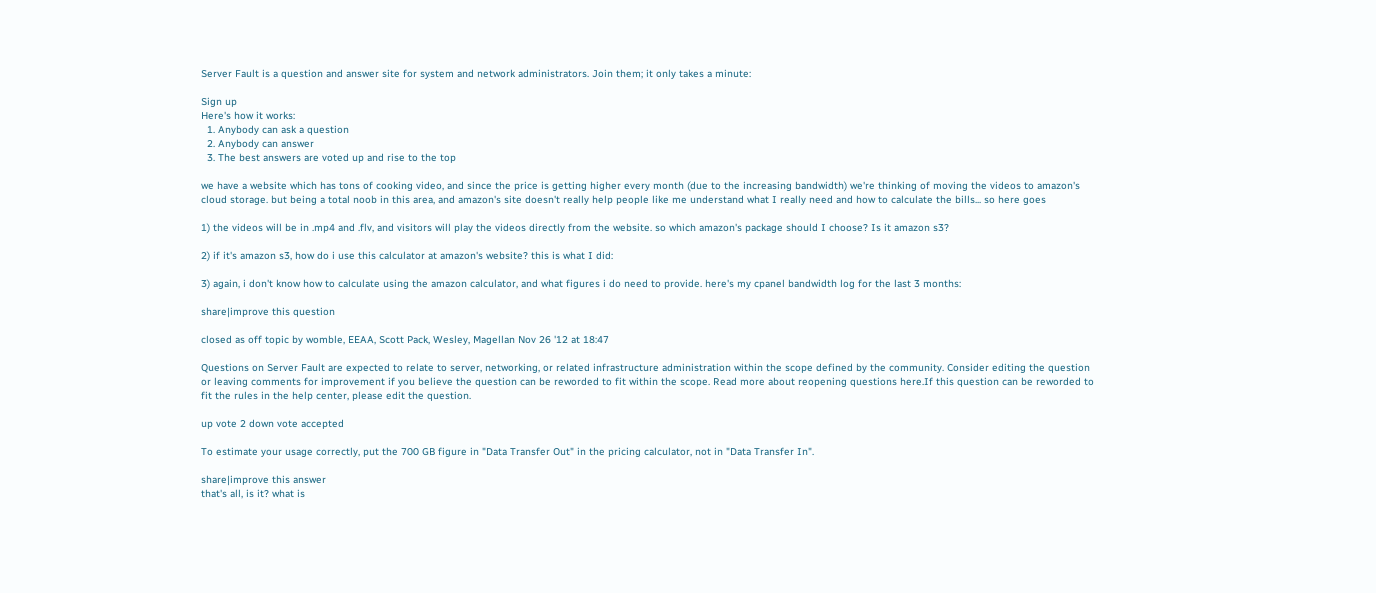Server Fault is a question and answer site for system and network administrators. Join them; it only takes a minute:

Sign up
Here's how it works:
  1. Anybody can ask a question
  2. Anybody can answer
  3. The best answers are voted up and rise to the top

we have a website which has tons of cooking video, and since the price is getting higher every month (due to the increasing bandwidth) we're thinking of moving the videos to amazon's cloud storage. but being a total noob in this area, and amazon's site doesn't really help people like me understand what I really need and how to calculate the bills... so here goes

1) the videos will be in .mp4 and .flv, and visitors will play the videos directly from the website. so which amazon's package should I choose? Is it amazon s3?

2) if it's amazon s3, how do i use this calculator at amazon's website? this is what I did:

3) again, i don't know how to calculate using the amazon calculator, and what figures i do need to provide. here's my cpanel bandwidth log for the last 3 months:

share|improve this question

closed as off topic by womble, EEAA, Scott Pack, Wesley, Magellan Nov 26 '12 at 18:47

Questions on Server Fault are expected to relate to server, networking, or related infrastructure administration within the scope defined by the community. Consider editing the question or leaving comments for improvement if you believe the question can be reworded to fit within the scope. Read more about reopening questions here.If this question can be reworded to fit the rules in the help center, please edit the question.

up vote 2 down vote accepted

To estimate your usage correctly, put the 700 GB figure in "Data Transfer Out" in the pricing calculator, not in "Data Transfer In".

share|improve this answer
that's all, is it? what is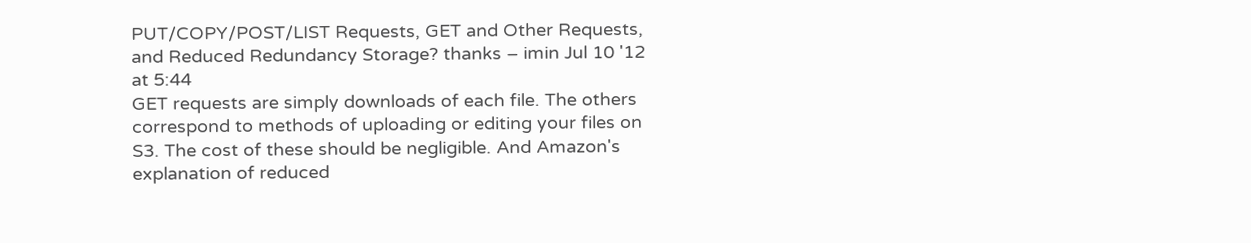PUT/COPY/POST/LIST Requests, GET and Other Requests, and Reduced Redundancy Storage? thanks – imin Jul 10 '12 at 5:44
GET requests are simply downloads of each file. The others correspond to methods of uploading or editing your files on S3. The cost of these should be negligible. And Amazon's explanation of reduced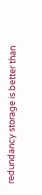redundancy storage is better than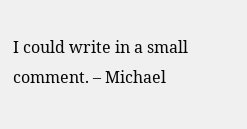I could write in a small comment. – Michael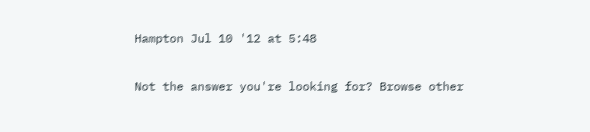Hampton Jul 10 '12 at 5:48

Not the answer you're looking for? Browse other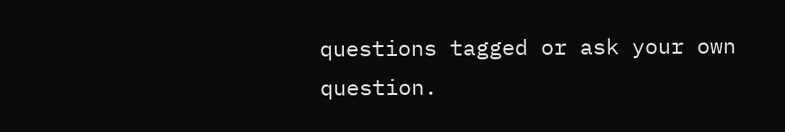questions tagged or ask your own question.